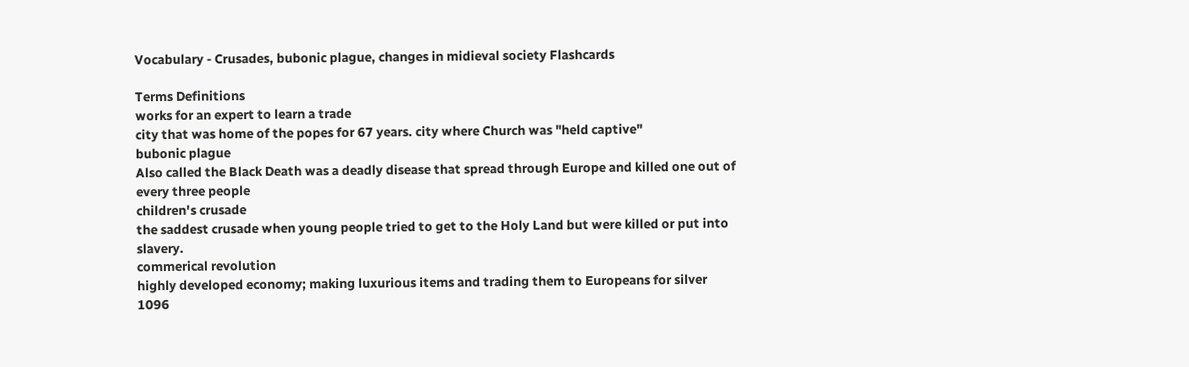Vocabulary - Crusades, bubonic plague, changes in midieval society Flashcards

Terms Definitions
works for an expert to learn a trade
city that was home of the popes for 67 years. city where Church was "held captive"
bubonic plague
Also called the Black Death was a deadly disease that spread through Europe and killed one out of every three people
children's crusade
the saddest crusade when young people tried to get to the Holy Land but were killed or put into slavery.
commerical revolution
highly developed economy; making luxurious items and trading them to Europeans for silver
1096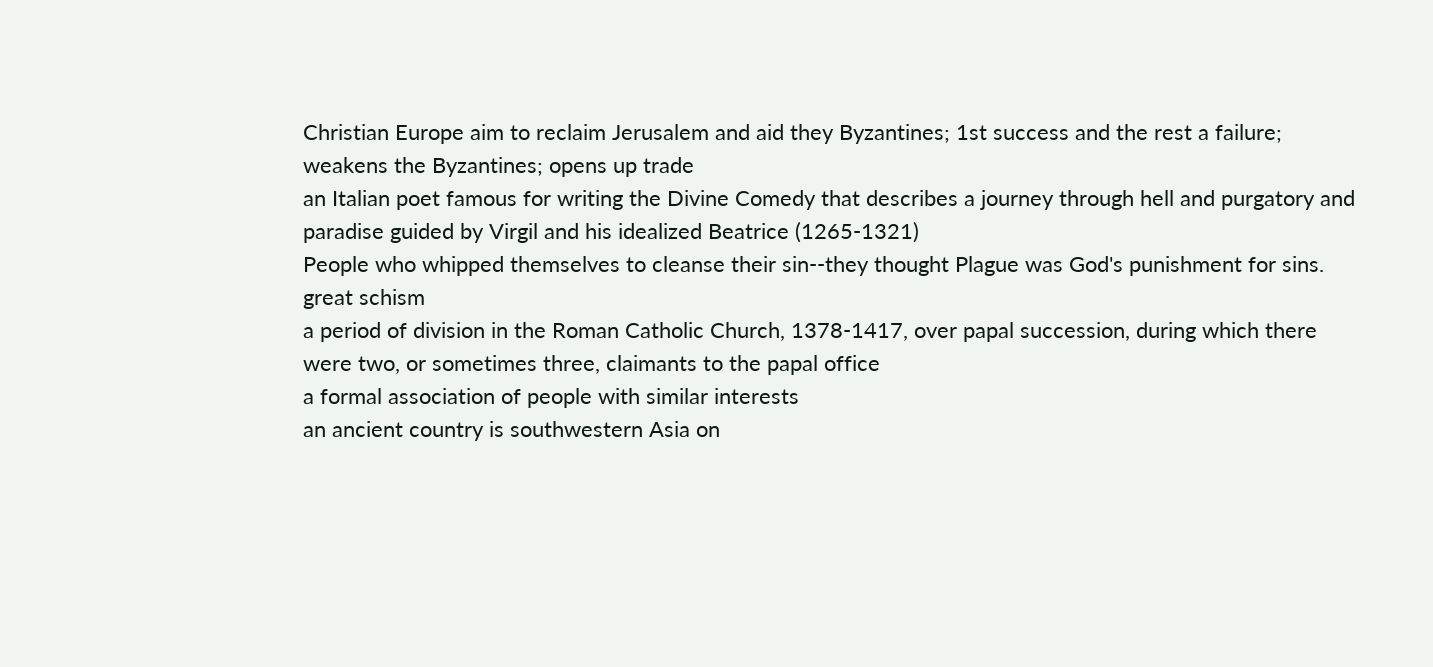Christian Europe aim to reclaim Jerusalem and aid they Byzantines; 1st success and the rest a failure; weakens the Byzantines; opens up trade
an Italian poet famous for writing the Divine Comedy that describes a journey through hell and purgatory and paradise guided by Virgil and his idealized Beatrice (1265-1321)
People who whipped themselves to cleanse their sin--they thought Plague was God's punishment for sins.
great schism
a period of division in the Roman Catholic Church, 1378-1417, over papal succession, during which there were two, or sometimes three, claimants to the papal office
a formal association of people with similar interests
an ancient country is southwestern Asia on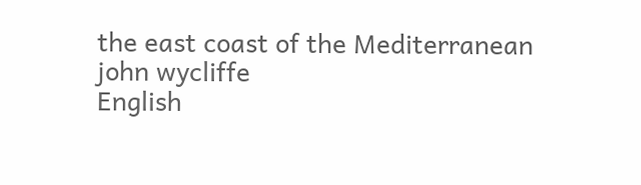the east coast of the Mediterranean
john wycliffe
English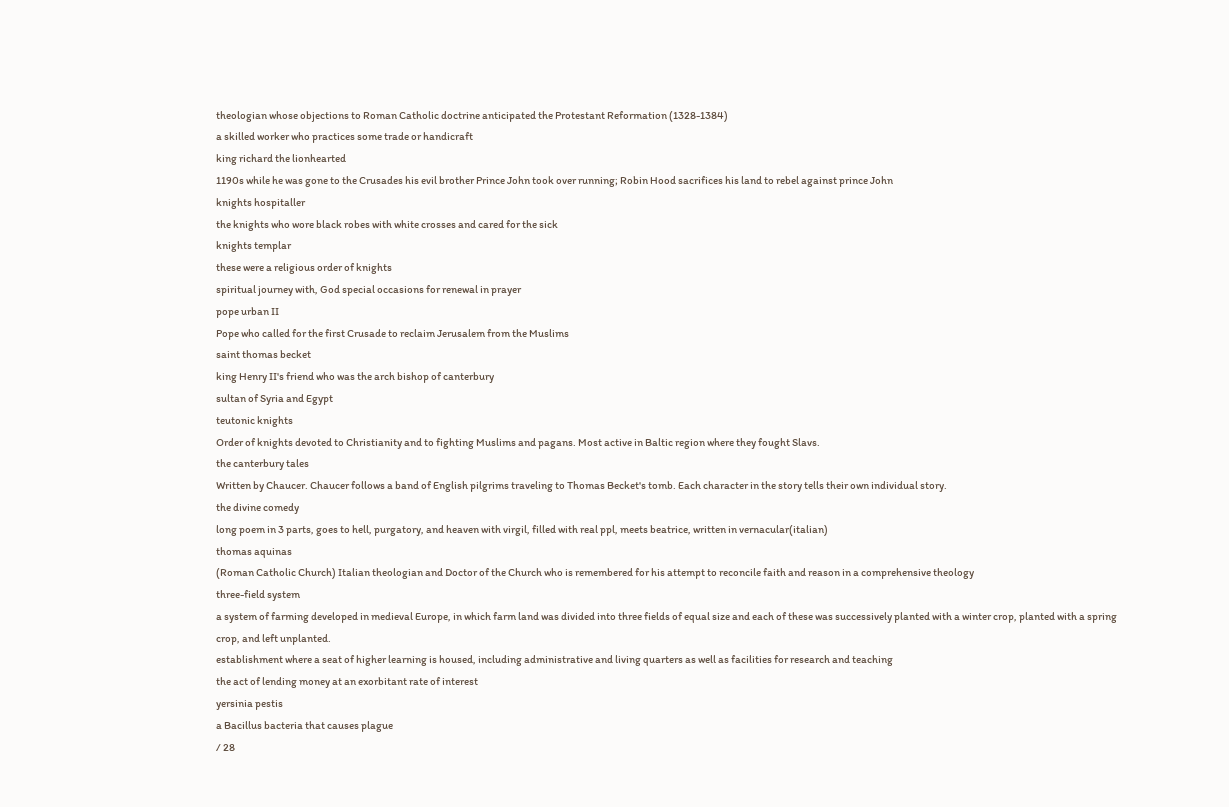theologian whose objections to Roman Catholic doctrine anticipated the Protestant Reformation (1328-1384)
a skilled worker who practices some trade or handicraft
king richard the lionhearted
1190s while he was gone to the Crusades his evil brother Prince John took over running; Robin Hood sacrifices his land to rebel against prince John
knights hospitaller
the knights who wore black robes with white crosses and cared for the sick
knights templar
these were a religious order of knights
spiritual journey with, God special occasions for renewal in prayer
pope urban II
Pope who called for the first Crusade to reclaim Jerusalem from the Muslims
saint thomas becket
king Henry II's friend who was the arch bishop of canterbury
sultan of Syria and Egypt
teutonic knights
Order of knights devoted to Christianity and to fighting Muslims and pagans. Most active in Baltic region where they fought Slavs.
the canterbury tales
Written by Chaucer. Chaucer follows a band of English pilgrims traveling to Thomas Becket's tomb. Each character in the story tells their own individual story.
the divine comedy
long poem in 3 parts, goes to hell, purgatory, and heaven with virgil, filled with real ppl, meets beatrice, written in vernacular(italian)
thomas aquinas
(Roman Catholic Church) Italian theologian and Doctor of the Church who is remembered for his attempt to reconcile faith and reason in a comprehensive theology
three-field system
a system of farming developed in medieval Europe, in which farm land was divided into three fields of equal size and each of these was successively planted with a winter crop, planted with a spring crop, and left unplanted.
establishment where a seat of higher learning is housed, including administrative and living quarters as well as facilities for research and teaching
the act of lending money at an exorbitant rate of interest
yersinia pestis
a Bacillus bacteria that causes plague
/ 28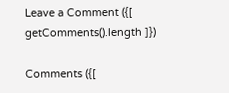Leave a Comment ({[ getComments().length ]})

Comments ({[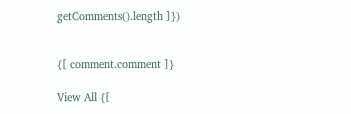getComments().length ]})


{[ comment.comment ]}

View All {[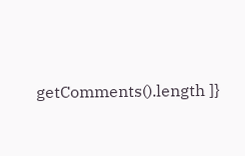getComments().length ]}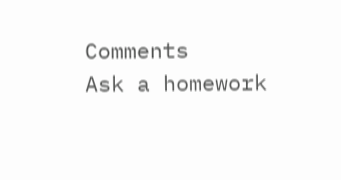Comments
Ask a homework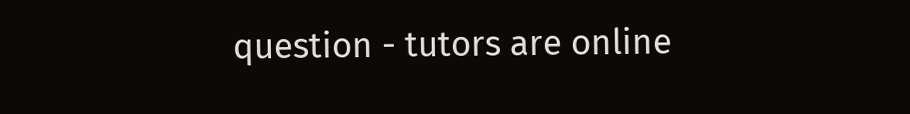question - tutors are online